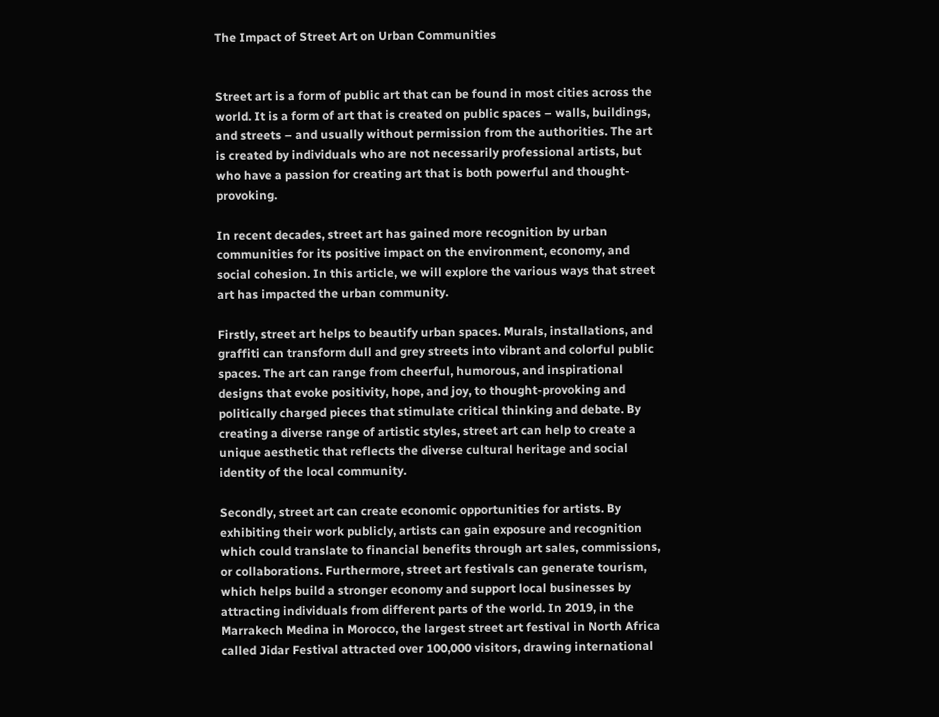The Impact of Street Art on Urban Communities


Street art is a form of public art that can be found in most cities across the world. It is a form of art that is created on public spaces – walls, buildings, and streets – and usually without permission from the authorities. The art is created by individuals who are not necessarily professional artists, but who have a passion for creating art that is both powerful and thought-provoking.

In recent decades, street art has gained more recognition by urban communities for its positive impact on the environment, economy, and social cohesion. In this article, we will explore the various ways that street art has impacted the urban community.

Firstly, street art helps to beautify urban spaces. Murals, installations, and graffiti can transform dull and grey streets into vibrant and colorful public spaces. The art can range from cheerful, humorous, and inspirational designs that evoke positivity, hope, and joy, to thought-provoking and politically charged pieces that stimulate critical thinking and debate. By creating a diverse range of artistic styles, street art can help to create a unique aesthetic that reflects the diverse cultural heritage and social identity of the local community.

Secondly, street art can create economic opportunities for artists. By exhibiting their work publicly, artists can gain exposure and recognition which could translate to financial benefits through art sales, commissions, or collaborations. Furthermore, street art festivals can generate tourism, which helps build a stronger economy and support local businesses by attracting individuals from different parts of the world. In 2019, in the Marrakech Medina in Morocco, the largest street art festival in North Africa called Jidar Festival attracted over 100,000 visitors, drawing international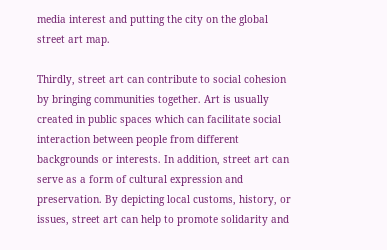media interest and putting the city on the global street art map.

Thirdly, street art can contribute to social cohesion by bringing communities together. Art is usually created in public spaces which can facilitate social interaction between people from different backgrounds or interests. In addition, street art can serve as a form of cultural expression and preservation. By depicting local customs, history, or issues, street art can help to promote solidarity and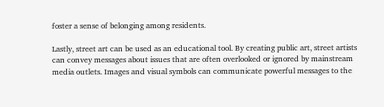foster a sense of belonging among residents.

Lastly, street art can be used as an educational tool. By creating public art, street artists can convey messages about issues that are often overlooked or ignored by mainstream media outlets. Images and visual symbols can communicate powerful messages to the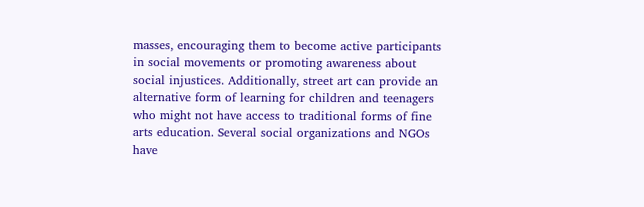masses, encouraging them to become active participants in social movements or promoting awareness about social injustices. Additionally, street art can provide an alternative form of learning for children and teenagers who might not have access to traditional forms of fine arts education. Several social organizations and NGOs have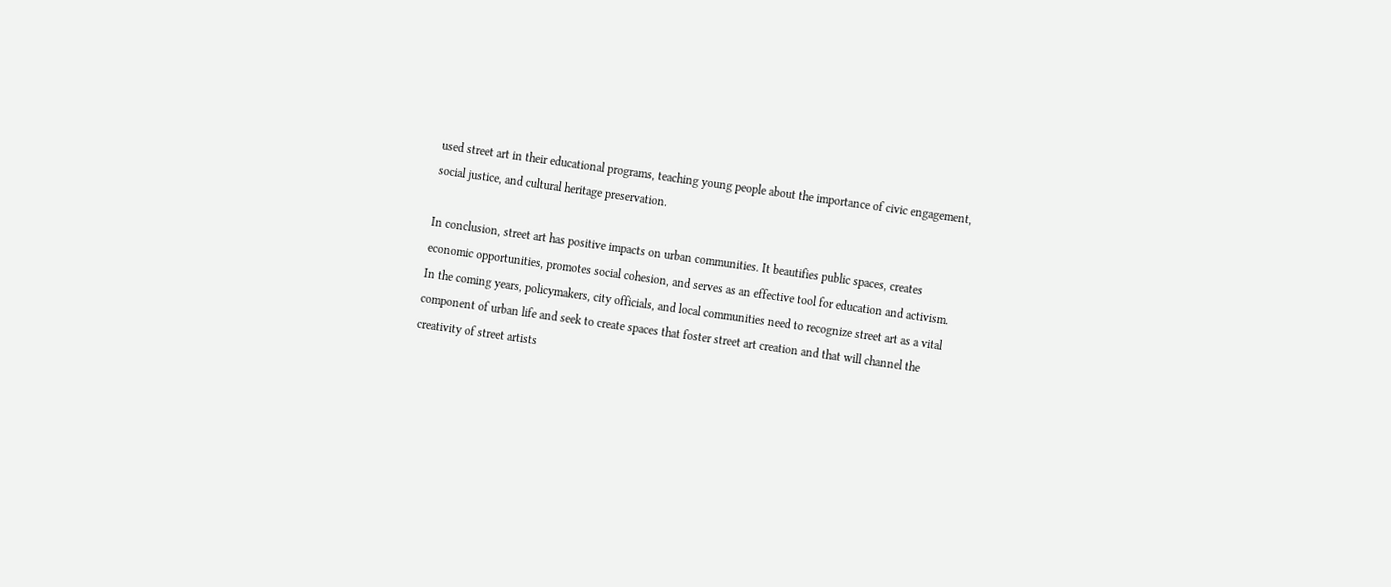used street art in their educational programs, teaching young people about the importance of civic engagement, social justice, and cultural heritage preservation.

In conclusion, street art has positive impacts on urban communities. It beautifies public spaces, creates economic opportunities, promotes social cohesion, and serves as an effective tool for education and activism. In the coming years, policymakers, city officials, and local communities need to recognize street art as a vital component of urban life and seek to create spaces that foster street art creation and that will channel the creativity of street artists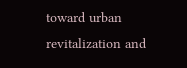toward urban revitalization and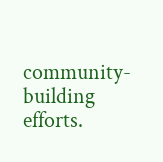community-building efforts.